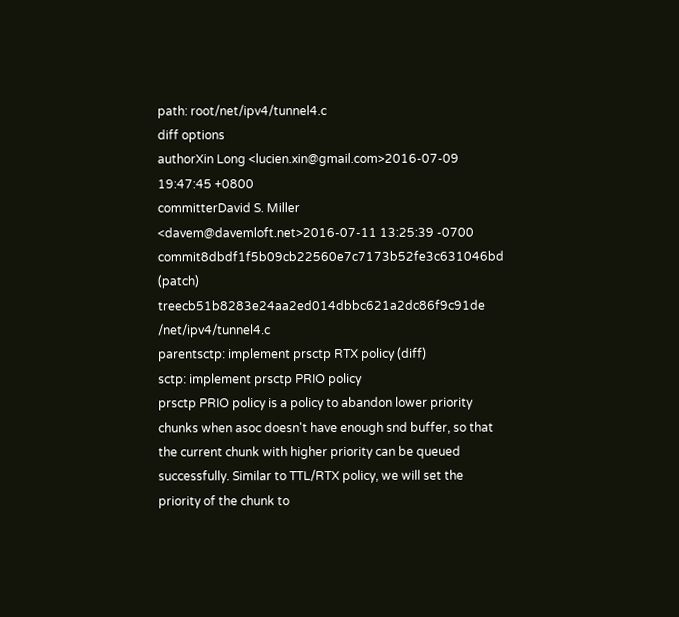path: root/net/ipv4/tunnel4.c
diff options
authorXin Long <lucien.xin@gmail.com>2016-07-09 19:47:45 +0800
committerDavid S. Miller <davem@davemloft.net>2016-07-11 13:25:39 -0700
commit8dbdf1f5b09cb22560e7c7173b52fe3c631046bd (patch)
treecb51b8283e24aa2ed014dbbc621a2dc86f9c91de /net/ipv4/tunnel4.c
parentsctp: implement prsctp RTX policy (diff)
sctp: implement prsctp PRIO policy
prsctp PRIO policy is a policy to abandon lower priority chunks when asoc doesn't have enough snd buffer, so that the current chunk with higher priority can be queued successfully. Similar to TTL/RTX policy, we will set the priority of the chunk to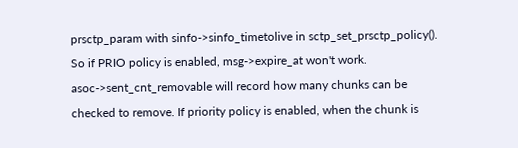prsctp_param with sinfo->sinfo_timetolive in sctp_set_prsctp_policy(). So if PRIO policy is enabled, msg->expire_at won't work. asoc->sent_cnt_removable will record how many chunks can be checked to remove. If priority policy is enabled, when the chunk is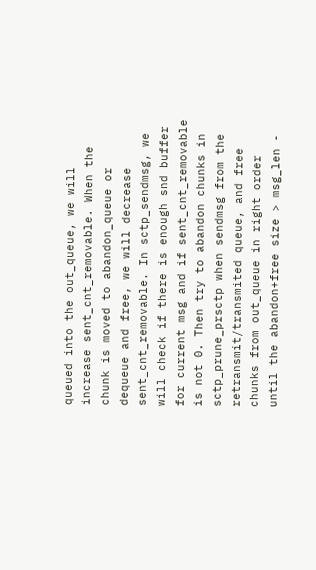queued into the out_queue, we will increase sent_cnt_removable. When the chunk is moved to abandon_queue or dequeue and free, we will decrease sent_cnt_removable. In sctp_sendmsg, we will check if there is enough snd buffer for current msg and if sent_cnt_removable is not 0. Then try to abandon chunks in sctp_prune_prsctp when sendmsg from the retransmit/transmited queue, and free chunks from out_queue in right order until the abandon+free size > msg_len -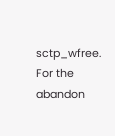sctp_wfree. For the abandon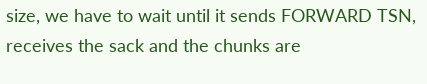size, we have to wait until it sends FORWARD TSN, receives the sack and the chunks are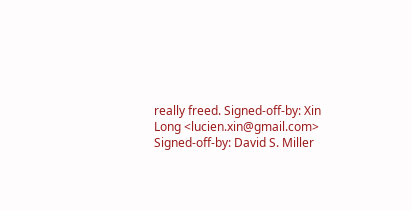really freed. Signed-off-by: Xin Long <lucien.xin@gmail.com> Signed-off-by: David S. Miller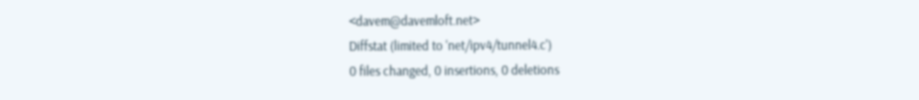<davem@davemloft.net>
Diffstat (limited to 'net/ipv4/tunnel4.c')
0 files changed, 0 insertions, 0 deletions